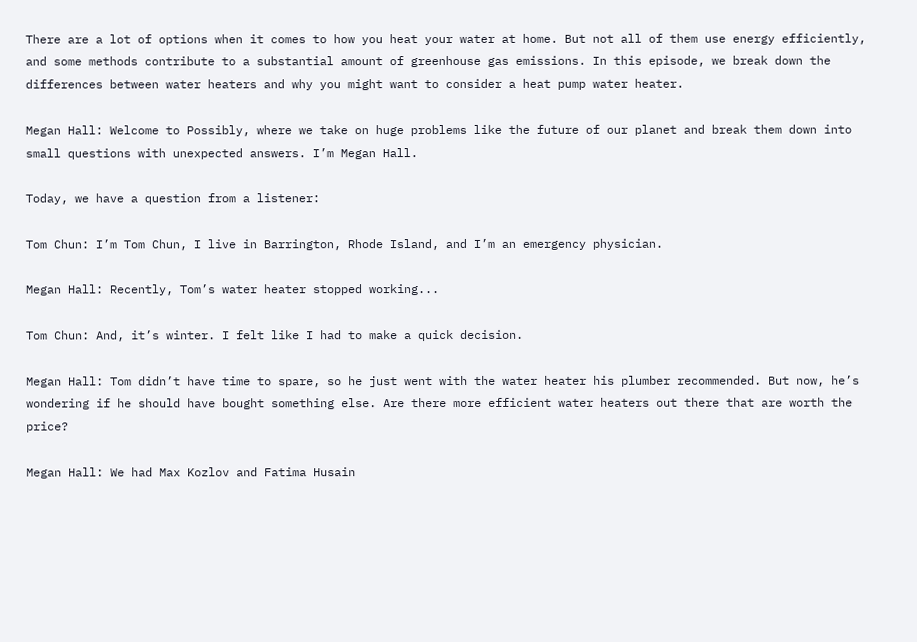There are a lot of options when it comes to how you heat your water at home. But not all of them use energy efficiently, and some methods contribute to a substantial amount of greenhouse gas emissions. In this episode, we break down the differences between water heaters and why you might want to consider a heat pump water heater.

Megan Hall: Welcome to Possibly, where we take on huge problems like the future of our planet and break them down into small questions with unexpected answers. I’m Megan Hall.

Today, we have a question from a listener:

Tom Chun: I’m Tom Chun, I live in Barrington, Rhode Island, and I’m an emergency physician.

Megan Hall: Recently, Tom’s water heater stopped working...

Tom Chun: And, it’s winter. I felt like I had to make a quick decision.

Megan Hall: Tom didn’t have time to spare, so he just went with the water heater his plumber recommended. But now, he’s wondering if he should have bought something else. Are there more efficient water heaters out there that are worth the price?

Megan Hall: We had Max Kozlov and Fatima Husain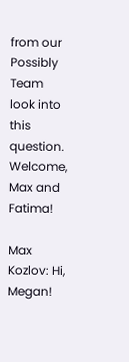from our Possibly Team look into this question. Welcome, Max and Fatima!

Max Kozlov: Hi, Megan!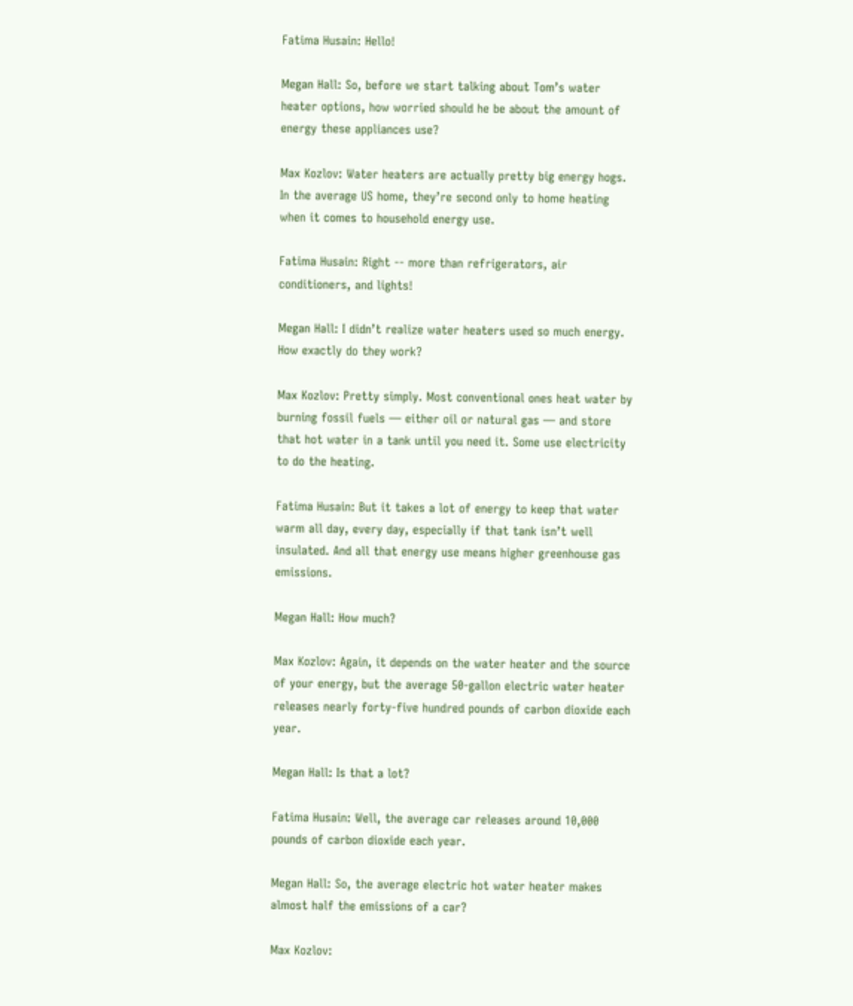Fatima Husain: Hello!

Megan Hall: So, before we start talking about Tom’s water heater options, how worried should he be about the amount of energy these appliances use?

Max Kozlov: Water heaters are actually pretty big energy hogs. In the average US home, they’re second only to home heating when it comes to household energy use.

Fatima Husain: Right -- more than refrigerators, air conditioners, and lights!

Megan Hall: I didn’t realize water heaters used so much energy. How exactly do they work?

Max Kozlov: Pretty simply. Most conventional ones heat water by burning fossil fuels — either oil or natural gas — and store that hot water in a tank until you need it. Some use electricity to do the heating.

Fatima Husain: But it takes a lot of energy to keep that water warm all day, every day, especially if that tank isn’t well insulated. And all that energy use means higher greenhouse gas emissions.

Megan Hall: How much?

Max Kozlov: Again, it depends on the water heater and the source of your energy, but the average 50-gallon electric water heater releases nearly forty-five hundred pounds of carbon dioxide each year.

Megan Hall: Is that a lot?

Fatima Husain: Well, the average car releases around 10,000 pounds of carbon dioxide each year.

Megan Hall: So, the average electric hot water heater makes almost half the emissions of a car?

Max Kozlov: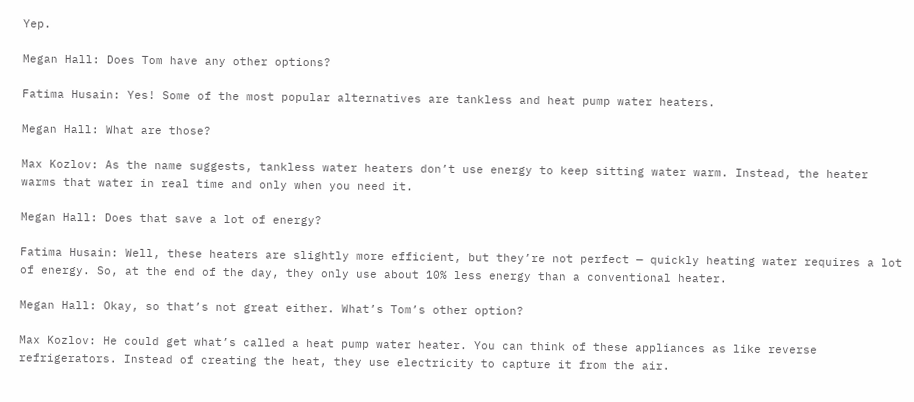Yep.

Megan Hall: Does Tom have any other options?

Fatima Husain: Yes! Some of the most popular alternatives are tankless and heat pump water heaters.

Megan Hall: What are those?

Max Kozlov: As the name suggests, tankless water heaters don’t use energy to keep sitting water warm. Instead, the heater warms that water in real time and only when you need it.

Megan Hall: Does that save a lot of energy?

Fatima Husain: Well, these heaters are slightly more efficient, but they’re not perfect — quickly heating water requires a lot of energy. So, at the end of the day, they only use about 10% less energy than a conventional heater.

Megan Hall: Okay, so that’s not great either. What’s Tom’s other option?

Max Kozlov: He could get what’s called a heat pump water heater. You can think of these appliances as like reverse refrigerators. Instead of creating the heat, they use electricity to capture it from the air.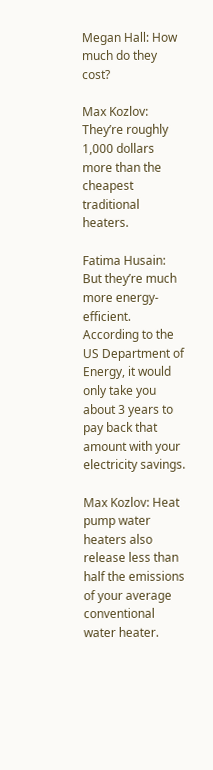Megan Hall: How much do they cost?

Max Kozlov: They’re roughly 1,000 dollars more than the cheapest traditional heaters.

Fatima Husain: But they’re much more energy-efficient. According to the US Department of Energy, it would only take you about 3 years to pay back that amount with your electricity savings.

Max Kozlov: Heat pump water heaters also release less than half the emissions of your average conventional water heater.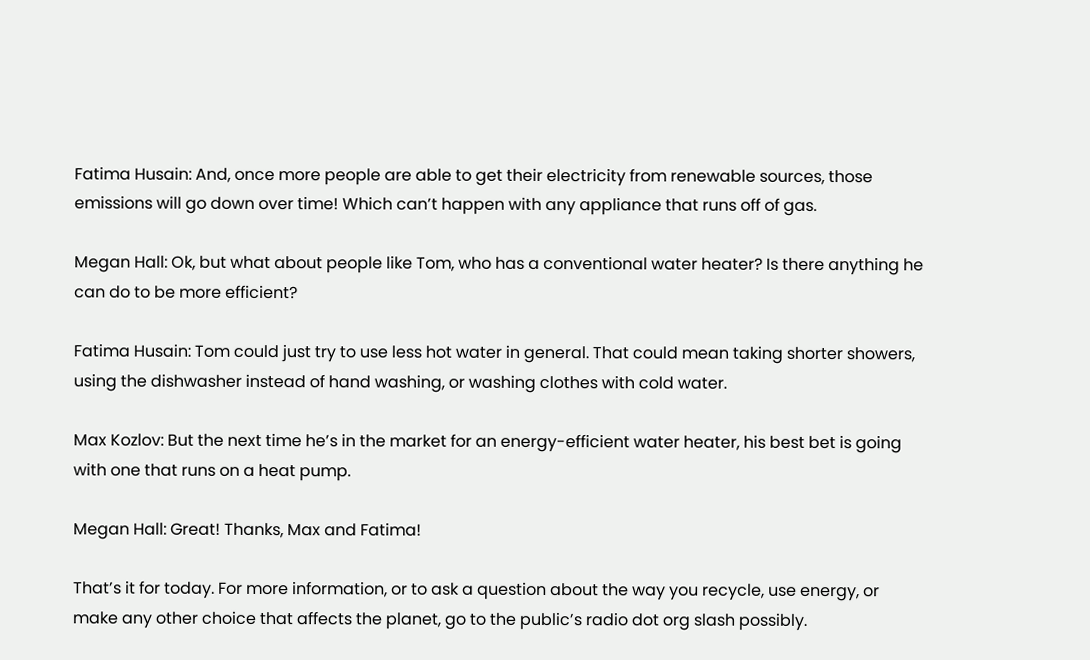Fatima Husain: And, once more people are able to get their electricity from renewable sources, those emissions will go down over time! Which can’t happen with any appliance that runs off of gas.

Megan Hall: Ok, but what about people like Tom, who has a conventional water heater? Is there anything he can do to be more efficient?

Fatima Husain: Tom could just try to use less hot water in general. That could mean taking shorter showers, using the dishwasher instead of hand washing, or washing clothes with cold water.

Max Kozlov: But the next time he’s in the market for an energy-efficient water heater, his best bet is going with one that runs on a heat pump.

Megan Hall: Great! Thanks, Max and Fatima!

That’s it for today. For more information, or to ask a question about the way you recycle, use energy, or make any other choice that affects the planet, go to the public’s radio dot org slash possibly.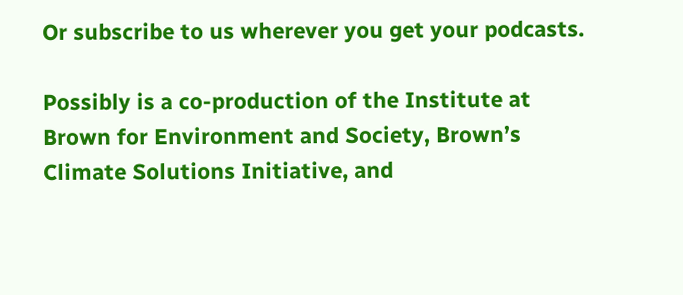Or subscribe to us wherever you get your podcasts.

Possibly is a co-production of the Institute at Brown for Environment and Society, Brown’s Climate Solutions Initiative, and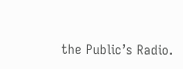the Public’s Radio.